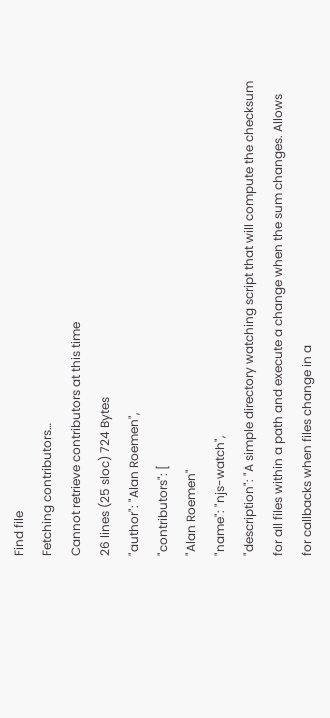Find file
Fetching contributors…
Cannot retrieve contributors at this time
26 lines (25 sloc) 724 Bytes
"author": "Alan Roemen",
"contributors": [
"Alan Roemen"
"name": "njs-watch",
"description": "A simple directory watching script that will compute the checksum for all files within a path and execute a change when the sum changes. Allows for callbacks when files change in a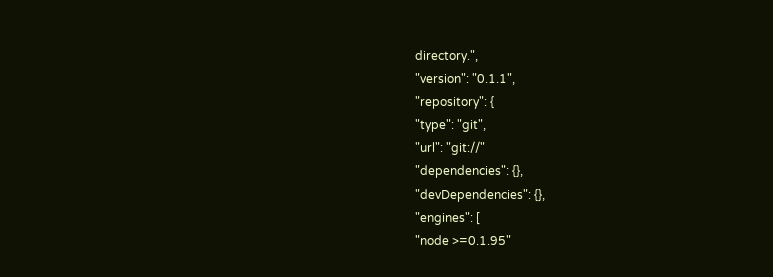directory.",
"version": "0.1.1",
"repository": {
"type": "git",
"url": "git://"
"dependencies": {},
"devDependencies": {},
"engines": [
"node >=0.1.95"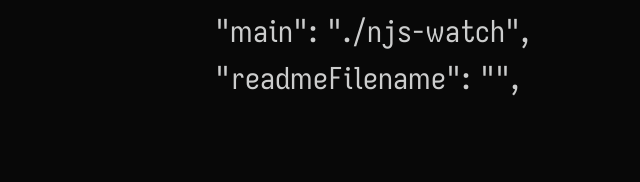"main": "./njs-watch",
"readmeFilename": "",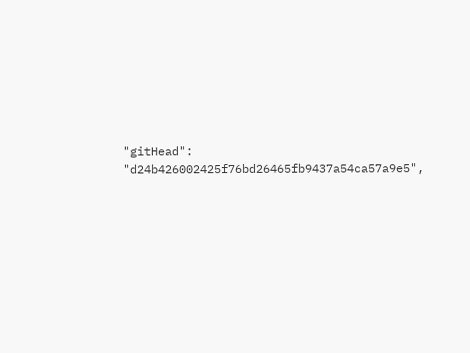"gitHead": "d24b426002425f76bd26465fb9437a54ca57a9e5",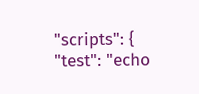"scripts": {
"test": "echo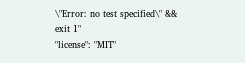\"Error: no test specified\" && exit 1"
"license": "MIT"